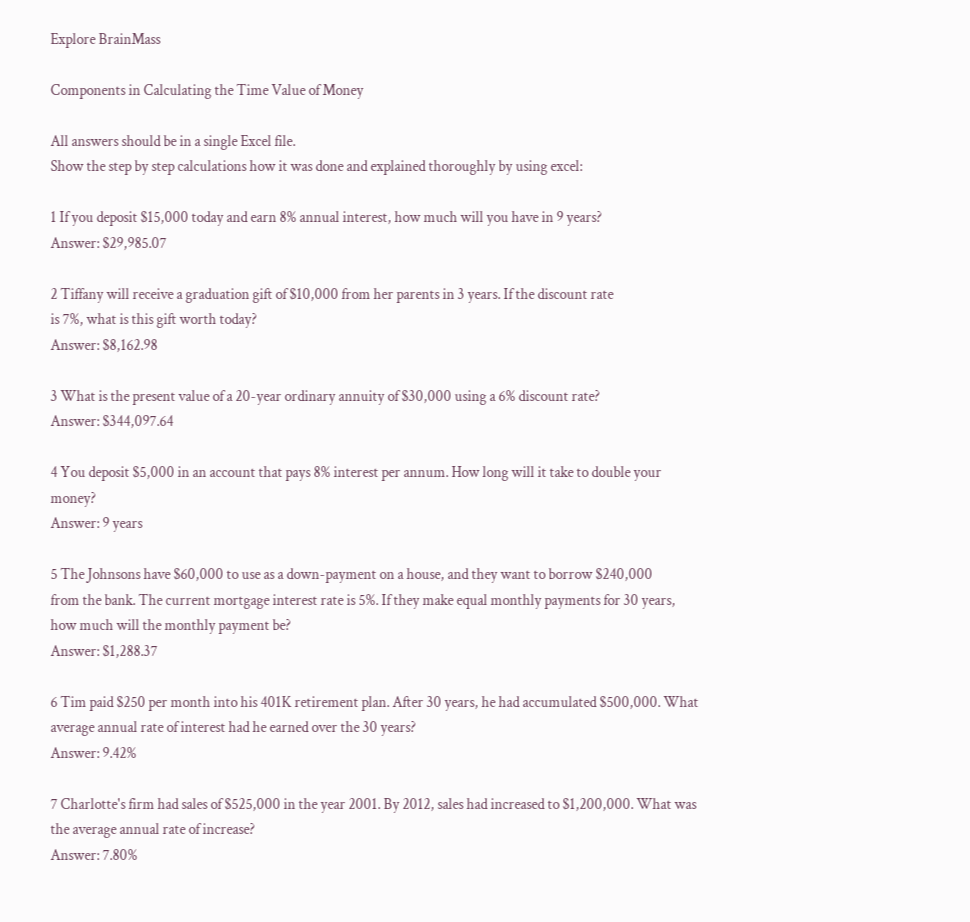Explore BrainMass

Components in Calculating the Time Value of Money

All answers should be in a single Excel file.
Show the step by step calculations how it was done and explained thoroughly by using excel:

1 If you deposit $15,000 today and earn 8% annual interest, how much will you have in 9 years?
Answer: $29,985.07

2 Tiffany will receive a graduation gift of $10,000 from her parents in 3 years. If the discount rate
is 7%, what is this gift worth today?
Answer: $8,162.98

3 What is the present value of a 20-year ordinary annuity of $30,000 using a 6% discount rate?
Answer: $344,097.64

4 You deposit $5,000 in an account that pays 8% interest per annum. How long will it take to double your money?
Answer: 9 years

5 The Johnsons have $60,000 to use as a down-payment on a house, and they want to borrow $240,000
from the bank. The current mortgage interest rate is 5%. If they make equal monthly payments for 30 years,
how much will the monthly payment be?
Answer: $1,288.37

6 Tim paid $250 per month into his 401K retirement plan. After 30 years, he had accumulated $500,000. What
average annual rate of interest had he earned over the 30 years?
Answer: 9.42%

7 Charlotte's firm had sales of $525,000 in the year 2001. By 2012, sales had increased to $1,200,000. What was
the average annual rate of increase?
Answer: 7.80%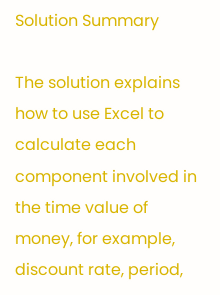Solution Summary

The solution explains how to use Excel to calculate each component involved in the time value of money, for example, discount rate, period,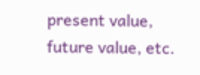present value, future value, etc.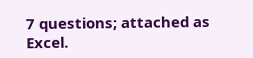7 questions; attached as Excel.